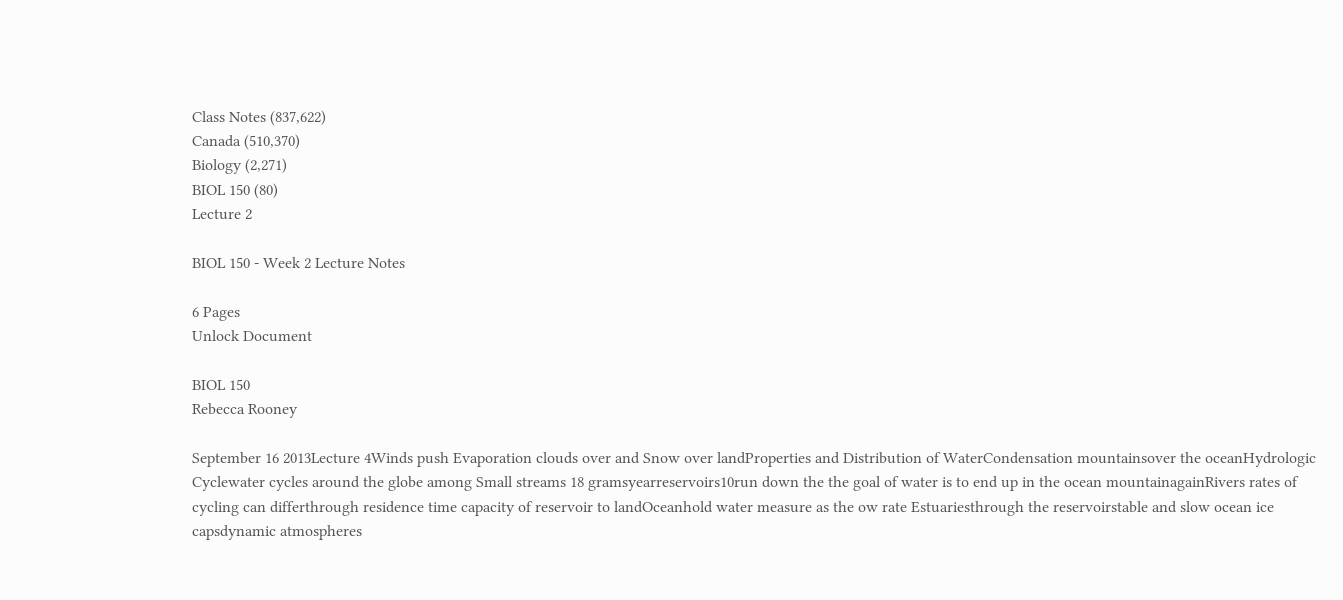Class Notes (837,622)
Canada (510,370)
Biology (2,271)
BIOL 150 (80)
Lecture 2

BIOL 150 - Week 2 Lecture Notes

6 Pages
Unlock Document

BIOL 150
Rebecca Rooney

September 16 2013Lecture 4Winds push Evaporation clouds over and Snow over landProperties and Distribution of WaterCondensation mountainsover the oceanHydrologic Cyclewater cycles around the globe among Small streams 18 gramsyearreservoirs10run down the the goal of water is to end up in the ocean mountainagainRivers rates of cycling can differthrough residence time capacity of reservoir to landOceanhold water measure as the ow rate Estuariesthrough the reservoirstable and slow ocean ice capsdynamic atmospheres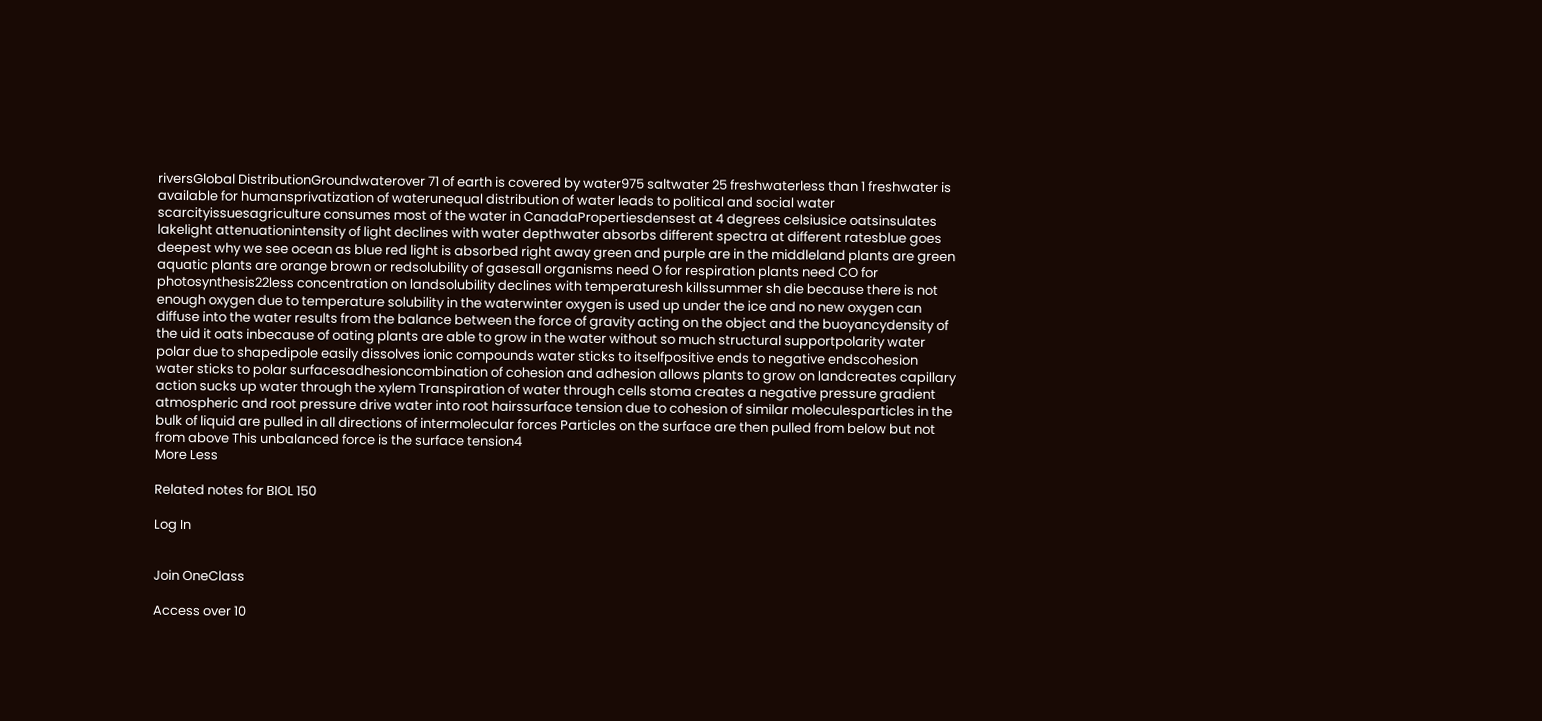riversGlobal DistributionGroundwaterover 71 of earth is covered by water975 saltwater 25 freshwaterless than 1 freshwater is available for humansprivatization of waterunequal distribution of water leads to political and social water scarcityissuesagriculture consumes most of the water in CanadaPropertiesdensest at 4 degrees celsiusice oatsinsulates lakelight attenuationintensity of light declines with water depthwater absorbs different spectra at different ratesblue goes deepest why we see ocean as blue red light is absorbed right away green and purple are in the middleland plants are green aquatic plants are orange brown or redsolubility of gasesall organisms need O for respiration plants need CO for photosynthesis22less concentration on landsolubility declines with temperaturesh killssummer sh die because there is not enough oxygen due to temperature solubility in the waterwinter oxygen is used up under the ice and no new oxygen can diffuse into the water results from the balance between the force of gravity acting on the object and the buoyancydensity of the uid it oats inbecause of oating plants are able to grow in the water without so much structural supportpolarity water polar due to shapedipole easily dissolves ionic compounds water sticks to itselfpositive ends to negative endscohesion water sticks to polar surfacesadhesioncombination of cohesion and adhesion allows plants to grow on landcreates capillary action sucks up water through the xylem Transpiration of water through cells stoma creates a negative pressure gradient atmospheric and root pressure drive water into root hairssurface tension due to cohesion of similar moleculesparticles in the bulk of liquid are pulled in all directions of intermolecular forces Particles on the surface are then pulled from below but not from above This unbalanced force is the surface tension4
More Less

Related notes for BIOL 150

Log In


Join OneClass

Access over 10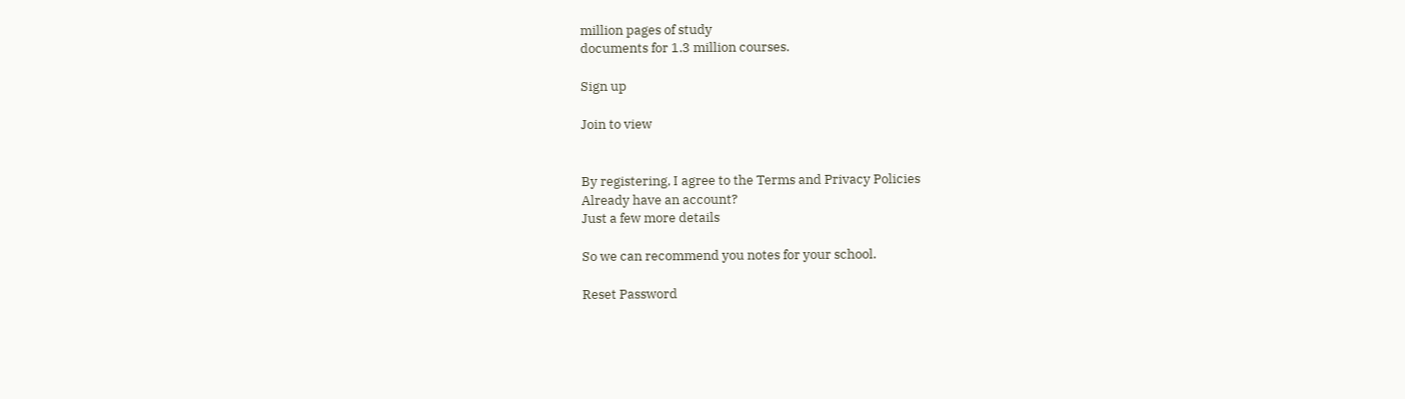million pages of study
documents for 1.3 million courses.

Sign up

Join to view


By registering, I agree to the Terms and Privacy Policies
Already have an account?
Just a few more details

So we can recommend you notes for your school.

Reset Password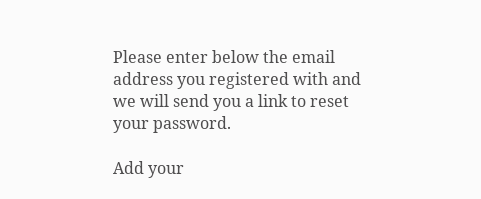Please enter below the email address you registered with and we will send you a link to reset your password.

Add your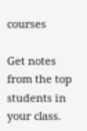courses

Get notes from the top students in your class.